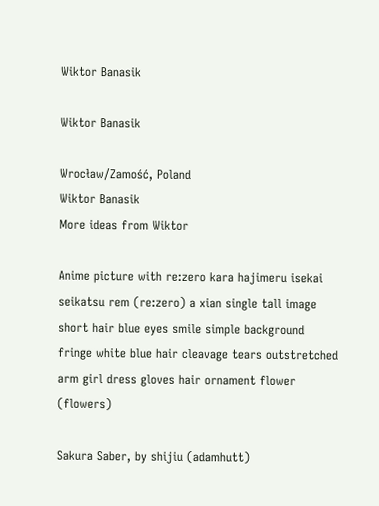Wiktor Banasik

Wiktor Banasik

Wrocław/Zamość, Poland
Wiktor Banasik
More ideas from Wiktor

Anime picture with re:zero kara hajimeru isekai seikatsu rem (re:zero) a xian single tall image short hair blue eyes smile simple background fringe white blue hair cleavage tears outstretched arm girl dress gloves hair ornament flower (flowers)

Sakura Saber, by shijiu (adamhutt)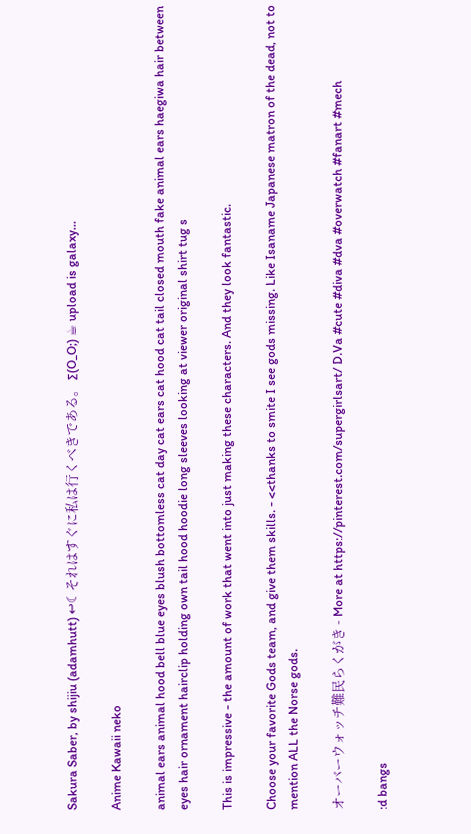Sakura Saber, by shijiu (adamhutt) ↩☾それはすぐに私は行くべきである。 ∑(O_O;) ☕ upload is galaxy…

Anime Kawaii neko

animal ears animal hood bell blue eyes blush bottomless cat day cat ears cat hood cat tail closed mouth fake animal ears haegiwa hair between eyes hair ornament hairclip holding own tail hood hoodie long sleeves looking at viewer original shirt tug s

This is impressive - the amount of work that went into just making these characters. And they look fantastic.

Choose your favorite Gods team, and give them skills. - <<thanks to smite I see gods missing. Like Isaname Japanese matron of the dead, not to mention ALL the Norse gods.

オーバーウォッチ難民らくがき - More at https://pinterest.com/supergirlsart/ D.Va #cute #diva #dva #overwatch #fanart #mech

:d bangs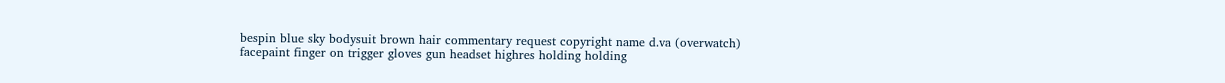bespin blue sky bodysuit brown hair commentary request copyright name d.va (overwatch) facepaint finger on trigger gloves gun headset highres holding holding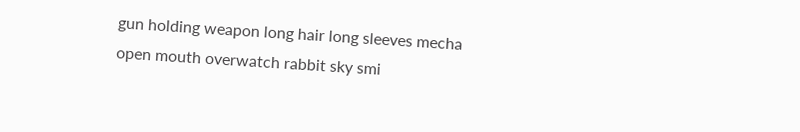gun holding weapon long hair long sleeves mecha open mouth overwatch rabbit sky smi